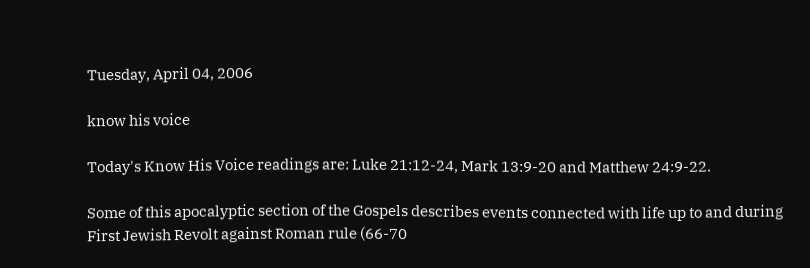Tuesday, April 04, 2006

know his voice

Today's Know His Voice readings are: Luke 21:12-24, Mark 13:9-20 and Matthew 24:9-22.

Some of this apocalyptic section of the Gospels describes events connected with life up to and during First Jewish Revolt against Roman rule (66-70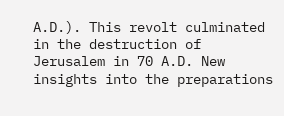A.D.). This revolt culminated in the destruction of Jerusalem in 70 A.D. New insights into the preparations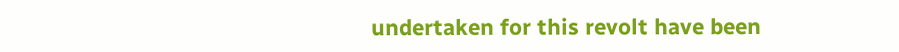undertaken for this revolt have been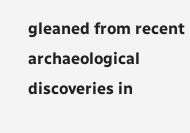gleaned from recent archaeological discoveries in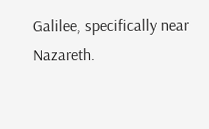Galilee, specifically near Nazareth.